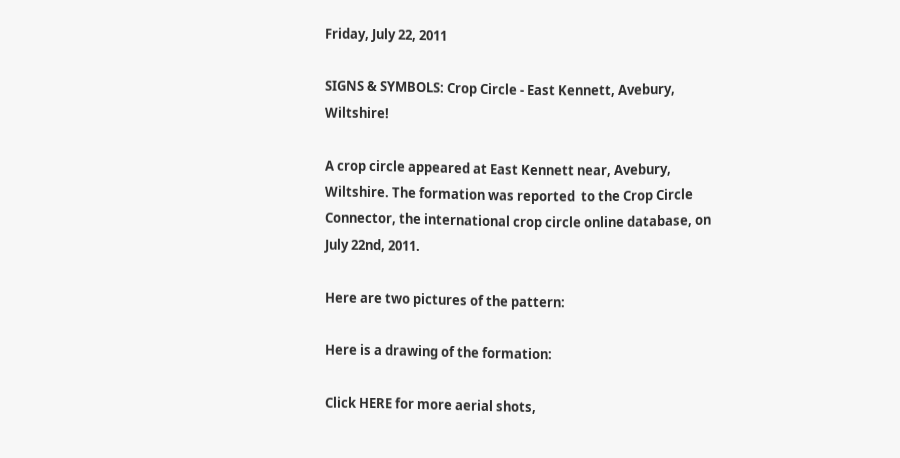Friday, July 22, 2011

SIGNS & SYMBOLS: Crop Circle - East Kennett, Avebury, Wiltshire!

A crop circle appeared at East Kennett near, Avebury, Wiltshire. The formation was reported  to the Crop Circle Connector, the international crop circle online database, on July 22nd, 2011.

Here are two pictures of the pattern:

Here is a drawing of the formation:

Click HERE for more aerial shots,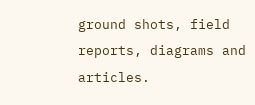ground shots, field reports, diagrams and articles.